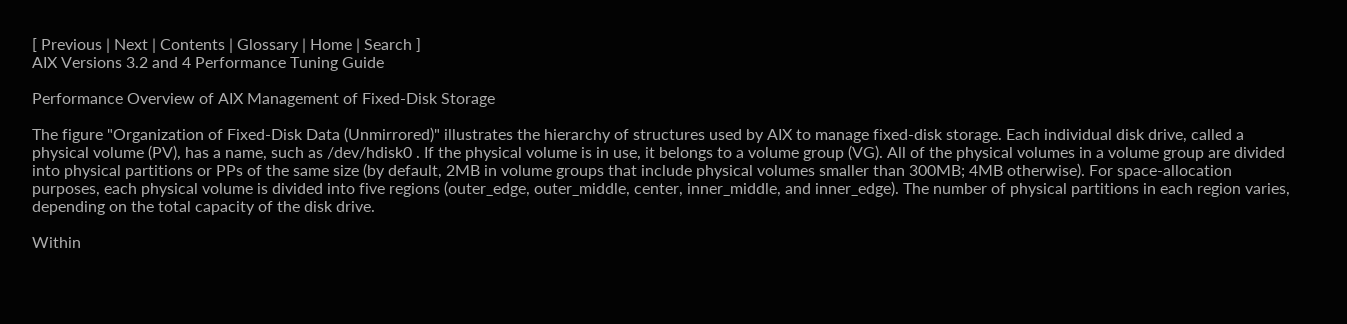[ Previous | Next | Contents | Glossary | Home | Search ]
AIX Versions 3.2 and 4 Performance Tuning Guide

Performance Overview of AIX Management of Fixed-Disk Storage

The figure "Organization of Fixed-Disk Data (Unmirrored)" illustrates the hierarchy of structures used by AIX to manage fixed-disk storage. Each individual disk drive, called a physical volume (PV), has a name, such as /dev/hdisk0 . If the physical volume is in use, it belongs to a volume group (VG). All of the physical volumes in a volume group are divided into physical partitions or PPs of the same size (by default, 2MB in volume groups that include physical volumes smaller than 300MB; 4MB otherwise). For space-allocation purposes, each physical volume is divided into five regions (outer_edge, outer_middle, center, inner_middle, and inner_edge). The number of physical partitions in each region varies, depending on the total capacity of the disk drive.

Within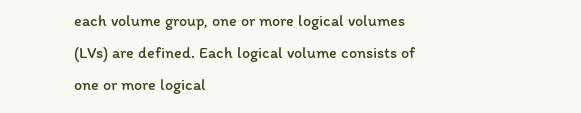each volume group, one or more logical volumes (LVs) are defined. Each logical volume consists of one or more logical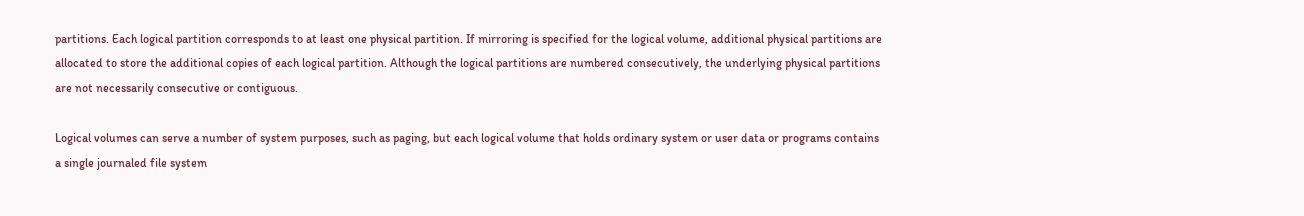partitions. Each logical partition corresponds to at least one physical partition. If mirroring is specified for the logical volume, additional physical partitions are allocated to store the additional copies of each logical partition. Although the logical partitions are numbered consecutively, the underlying physical partitions are not necessarily consecutive or contiguous.

Logical volumes can serve a number of system purposes, such as paging, but each logical volume that holds ordinary system or user data or programs contains a single journaled file system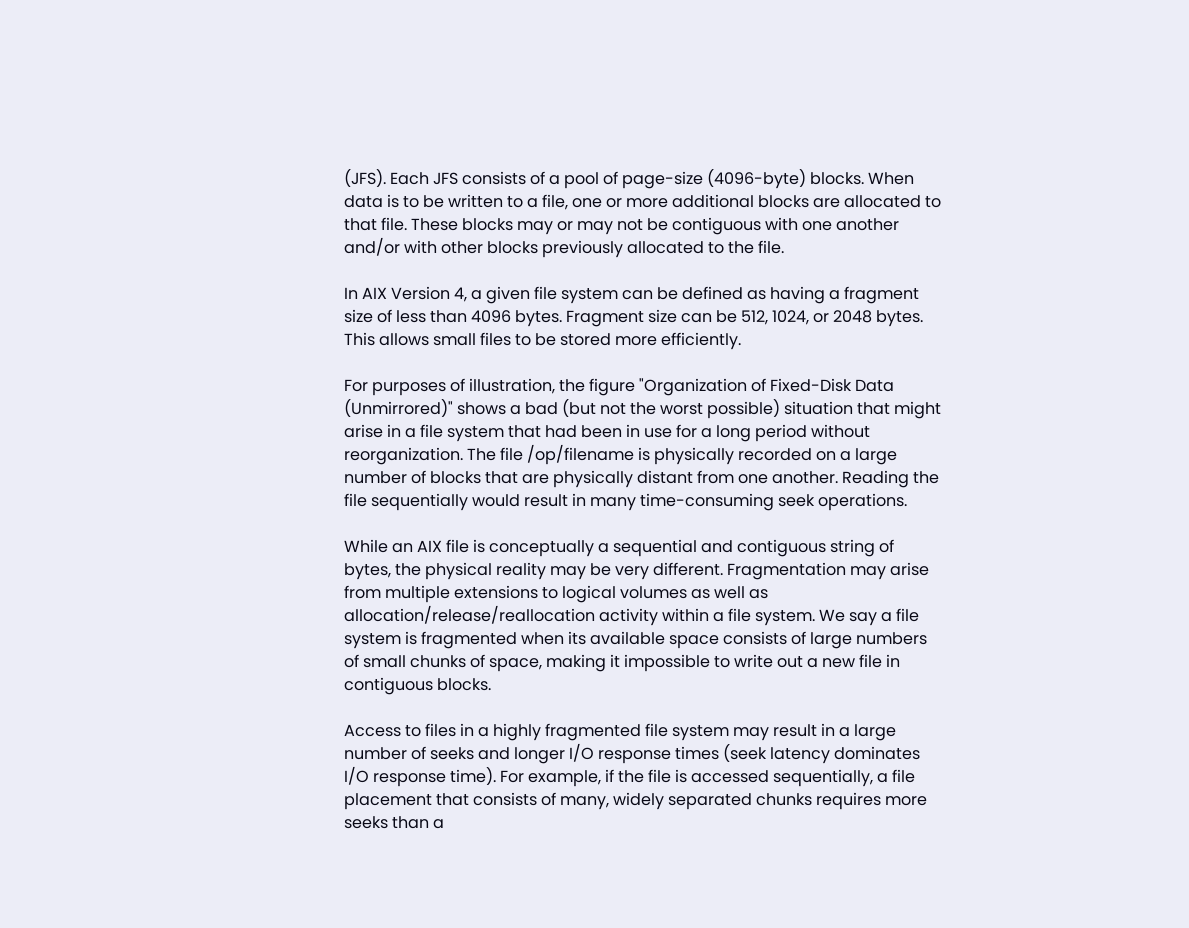(JFS). Each JFS consists of a pool of page-size (4096-byte) blocks. When data is to be written to a file, one or more additional blocks are allocated to that file. These blocks may or may not be contiguous with one another and/or with other blocks previously allocated to the file.

In AIX Version 4, a given file system can be defined as having a fragment size of less than 4096 bytes. Fragment size can be 512, 1024, or 2048 bytes. This allows small files to be stored more efficiently.

For purposes of illustration, the figure "Organization of Fixed-Disk Data (Unmirrored)" shows a bad (but not the worst possible) situation that might arise in a file system that had been in use for a long period without reorganization. The file /op/filename is physically recorded on a large number of blocks that are physically distant from one another. Reading the file sequentially would result in many time-consuming seek operations.

While an AIX file is conceptually a sequential and contiguous string of bytes, the physical reality may be very different. Fragmentation may arise from multiple extensions to logical volumes as well as allocation/release/reallocation activity within a file system. We say a file system is fragmented when its available space consists of large numbers of small chunks of space, making it impossible to write out a new file in contiguous blocks.

Access to files in a highly fragmented file system may result in a large number of seeks and longer I/O response times (seek latency dominates I/O response time). For example, if the file is accessed sequentially, a file placement that consists of many, widely separated chunks requires more seeks than a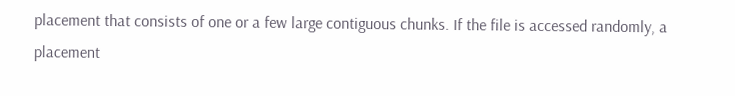placement that consists of one or a few large contiguous chunks. If the file is accessed randomly, a placement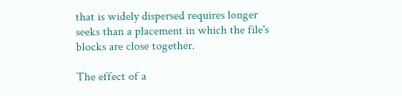that is widely dispersed requires longer seeks than a placement in which the file's blocks are close together.

The effect of a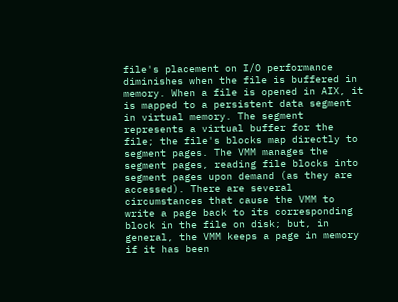file's placement on I/O performance diminishes when the file is buffered in memory. When a file is opened in AIX, it is mapped to a persistent data segment in virtual memory. The segment represents a virtual buffer for the file; the file's blocks map directly to segment pages. The VMM manages the segment pages, reading file blocks into segment pages upon demand (as they are accessed). There are several circumstances that cause the VMM to write a page back to its corresponding block in the file on disk; but, in general, the VMM keeps a page in memory if it has been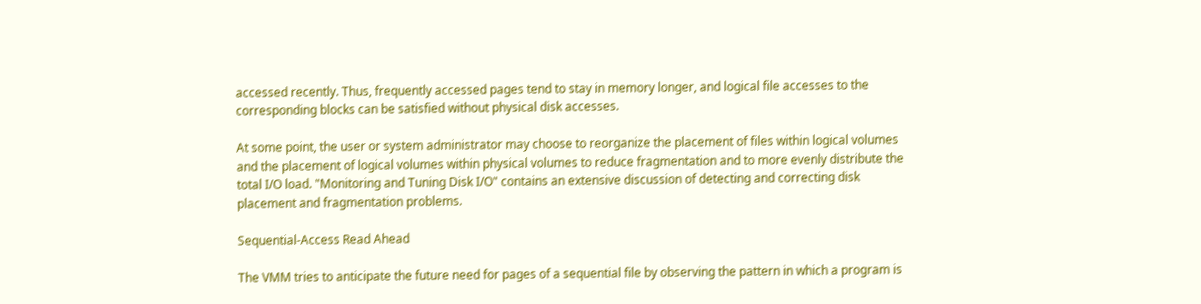accessed recently. Thus, frequently accessed pages tend to stay in memory longer, and logical file accesses to the corresponding blocks can be satisfied without physical disk accesses.

At some point, the user or system administrator may choose to reorganize the placement of files within logical volumes and the placement of logical volumes within physical volumes to reduce fragmentation and to more evenly distribute the total I/O load. "Monitoring and Tuning Disk I/O" contains an extensive discussion of detecting and correcting disk placement and fragmentation problems.

Sequential-Access Read Ahead

The VMM tries to anticipate the future need for pages of a sequential file by observing the pattern in which a program is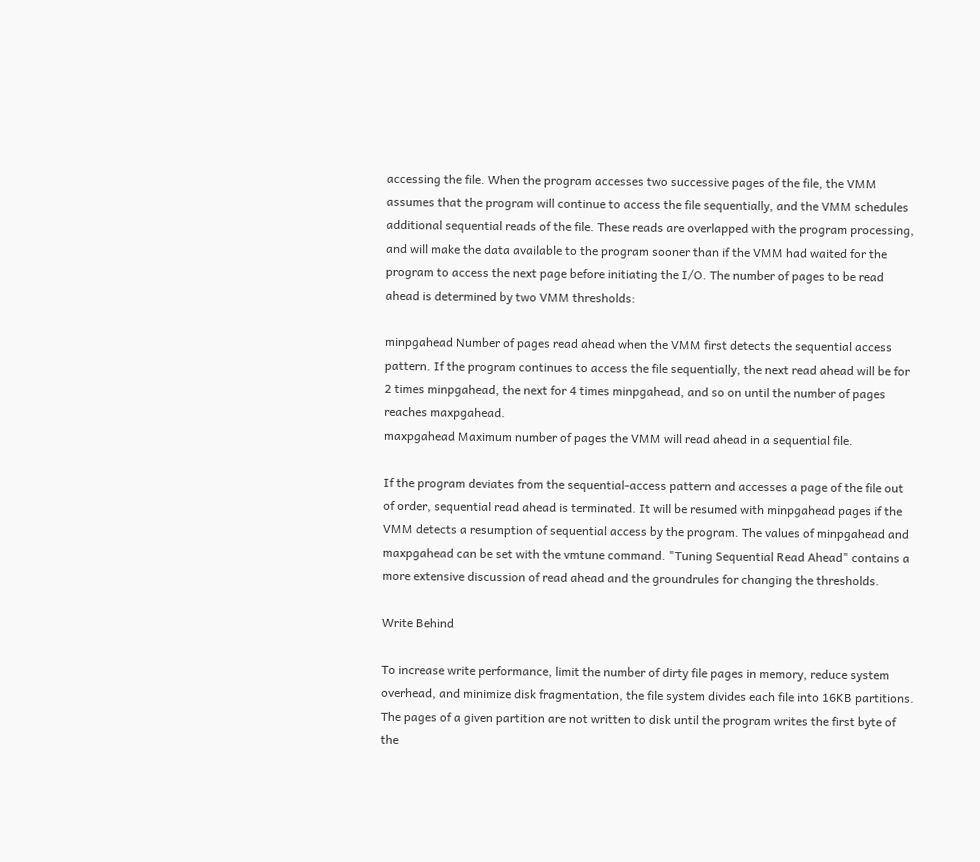accessing the file. When the program accesses two successive pages of the file, the VMM assumes that the program will continue to access the file sequentially, and the VMM schedules additional sequential reads of the file. These reads are overlapped with the program processing, and will make the data available to the program sooner than if the VMM had waited for the program to access the next page before initiating the I/O. The number of pages to be read ahead is determined by two VMM thresholds:

minpgahead Number of pages read ahead when the VMM first detects the sequential access pattern. If the program continues to access the file sequentially, the next read ahead will be for 2 times minpgahead, the next for 4 times minpgahead, and so on until the number of pages reaches maxpgahead.
maxpgahead Maximum number of pages the VMM will read ahead in a sequential file.

If the program deviates from the sequential-access pattern and accesses a page of the file out of order, sequential read ahead is terminated. It will be resumed with minpgahead pages if the VMM detects a resumption of sequential access by the program. The values of minpgahead and maxpgahead can be set with the vmtune command. "Tuning Sequential Read Ahead" contains a more extensive discussion of read ahead and the groundrules for changing the thresholds.

Write Behind

To increase write performance, limit the number of dirty file pages in memory, reduce system overhead, and minimize disk fragmentation, the file system divides each file into 16KB partitions. The pages of a given partition are not written to disk until the program writes the first byte of the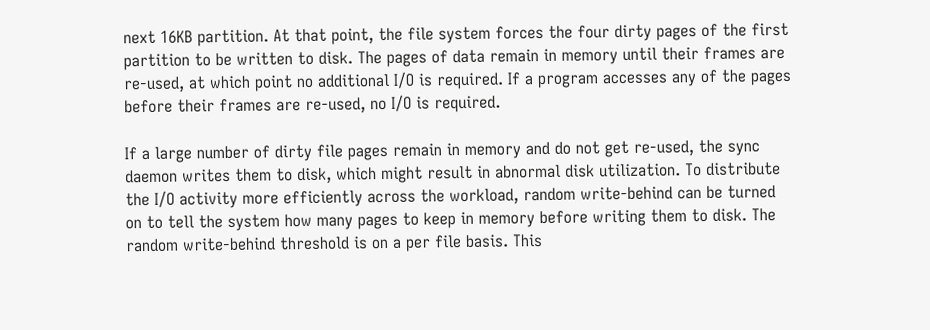next 16KB partition. At that point, the file system forces the four dirty pages of the first partition to be written to disk. The pages of data remain in memory until their frames are re-used, at which point no additional I/O is required. If a program accesses any of the pages before their frames are re-used, no I/O is required.

If a large number of dirty file pages remain in memory and do not get re-used, the sync daemon writes them to disk, which might result in abnormal disk utilization. To distribute the I/O activity more efficiently across the workload, random write-behind can be turned on to tell the system how many pages to keep in memory before writing them to disk. The random write-behind threshold is on a per file basis. This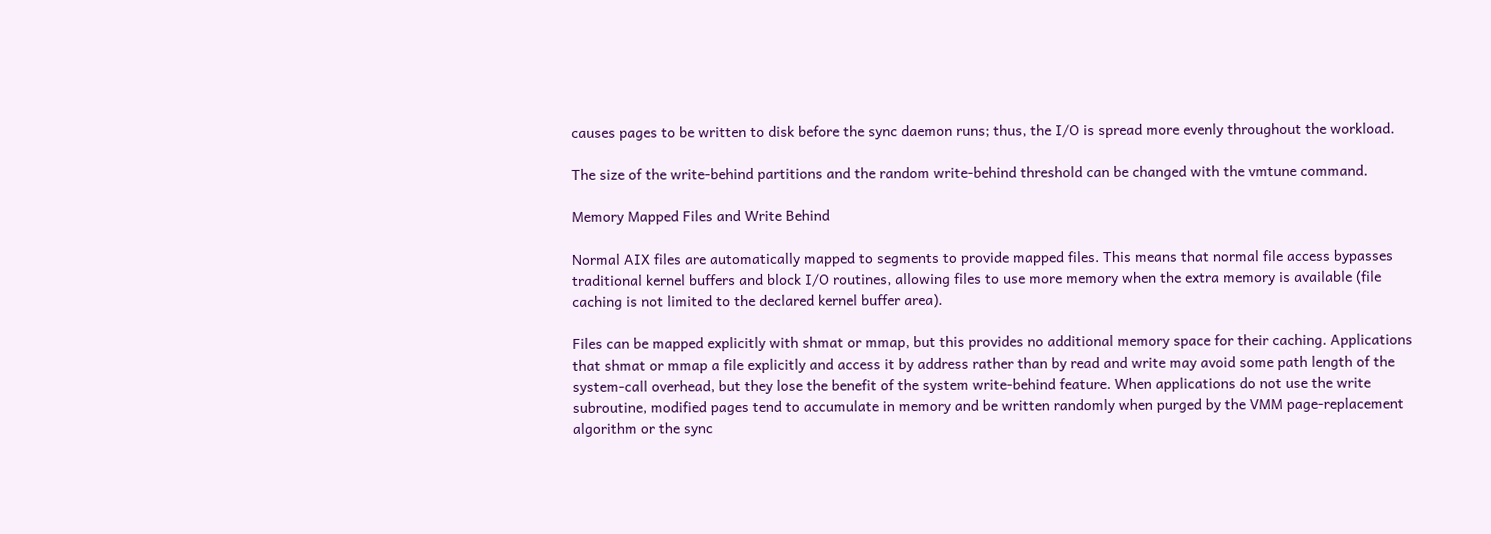causes pages to be written to disk before the sync daemon runs; thus, the I/O is spread more evenly throughout the workload.

The size of the write-behind partitions and the random write-behind threshold can be changed with the vmtune command.

Memory Mapped Files and Write Behind

Normal AIX files are automatically mapped to segments to provide mapped files. This means that normal file access bypasses traditional kernel buffers and block I/O routines, allowing files to use more memory when the extra memory is available (file caching is not limited to the declared kernel buffer area).

Files can be mapped explicitly with shmat or mmap, but this provides no additional memory space for their caching. Applications that shmat or mmap a file explicitly and access it by address rather than by read and write may avoid some path length of the system-call overhead, but they lose the benefit of the system write-behind feature. When applications do not use the write subroutine, modified pages tend to accumulate in memory and be written randomly when purged by the VMM page-replacement algorithm or the sync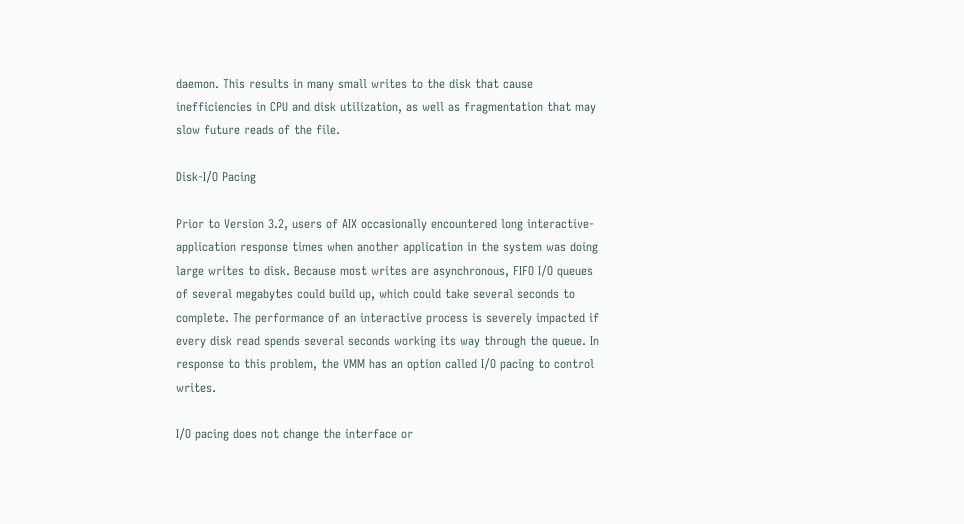daemon. This results in many small writes to the disk that cause inefficiencies in CPU and disk utilization, as well as fragmentation that may slow future reads of the file.

Disk-I/O Pacing

Prior to Version 3.2, users of AIX occasionally encountered long interactive-application response times when another application in the system was doing large writes to disk. Because most writes are asynchronous, FIFO I/O queues of several megabytes could build up, which could take several seconds to complete. The performance of an interactive process is severely impacted if every disk read spends several seconds working its way through the queue. In response to this problem, the VMM has an option called I/O pacing to control writes.

I/O pacing does not change the interface or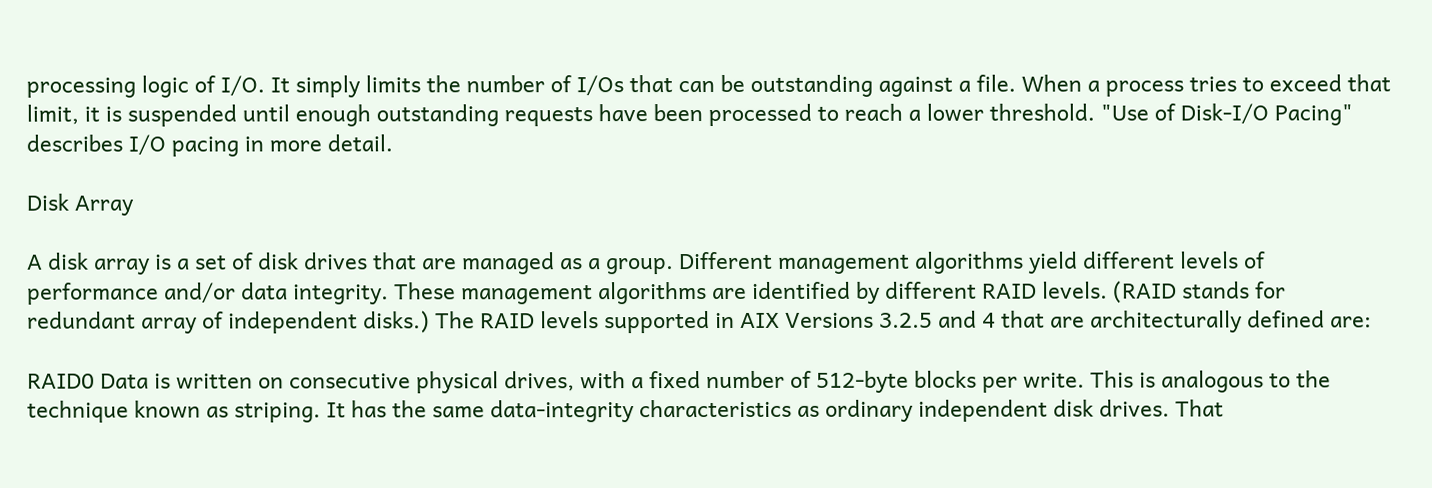processing logic of I/O. It simply limits the number of I/Os that can be outstanding against a file. When a process tries to exceed that limit, it is suspended until enough outstanding requests have been processed to reach a lower threshold. "Use of Disk-I/O Pacing" describes I/O pacing in more detail.

Disk Array

A disk array is a set of disk drives that are managed as a group. Different management algorithms yield different levels of performance and/or data integrity. These management algorithms are identified by different RAID levels. (RAID stands for redundant array of independent disks.) The RAID levels supported in AIX Versions 3.2.5 and 4 that are architecturally defined are:

RAID0 Data is written on consecutive physical drives, with a fixed number of 512-byte blocks per write. This is analogous to the technique known as striping. It has the same data-integrity characteristics as ordinary independent disk drives. That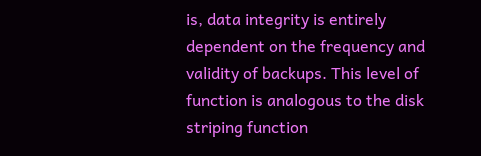is, data integrity is entirely dependent on the frequency and validity of backups. This level of function is analogous to the disk striping function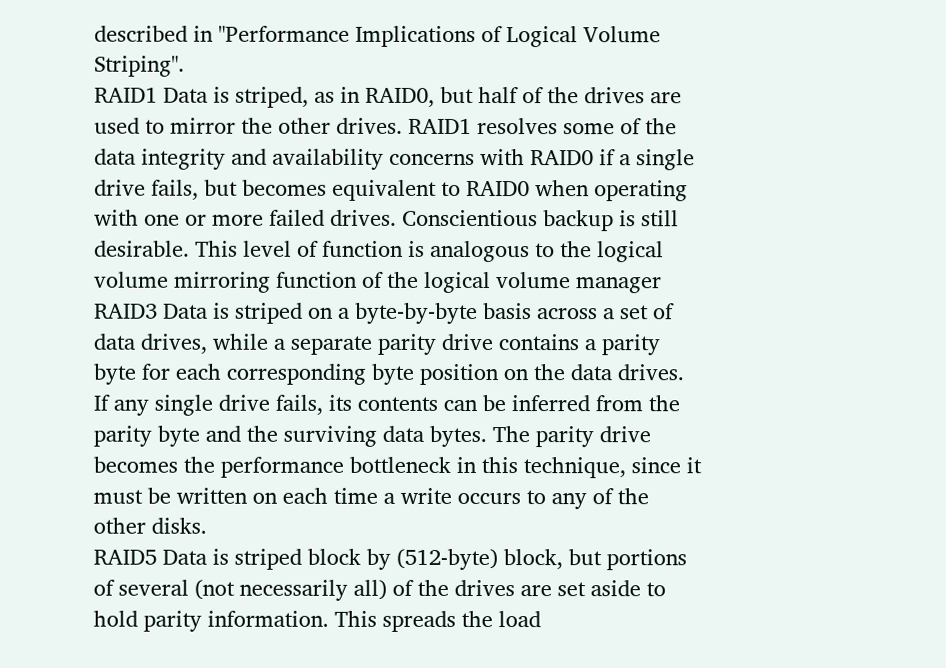described in "Performance Implications of Logical Volume Striping".
RAID1 Data is striped, as in RAID0, but half of the drives are used to mirror the other drives. RAID1 resolves some of the data integrity and availability concerns with RAID0 if a single drive fails, but becomes equivalent to RAID0 when operating with one or more failed drives. Conscientious backup is still desirable. This level of function is analogous to the logical volume mirroring function of the logical volume manager
RAID3 Data is striped on a byte-by-byte basis across a set of data drives, while a separate parity drive contains a parity byte for each corresponding byte position on the data drives. If any single drive fails, its contents can be inferred from the parity byte and the surviving data bytes. The parity drive becomes the performance bottleneck in this technique, since it must be written on each time a write occurs to any of the other disks.
RAID5 Data is striped block by (512-byte) block, but portions of several (not necessarily all) of the drives are set aside to hold parity information. This spreads the load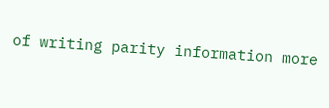of writing parity information more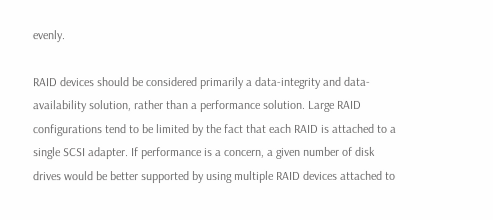evenly.

RAID devices should be considered primarily a data-integrity and data-availability solution, rather than a performance solution. Large RAID configurations tend to be limited by the fact that each RAID is attached to a single SCSI adapter. If performance is a concern, a given number of disk drives would be better supported by using multiple RAID devices attached to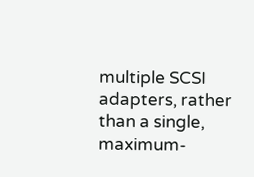multiple SCSI adapters, rather than a single, maximum-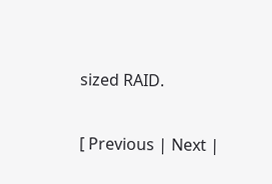sized RAID.

[ Previous | Next |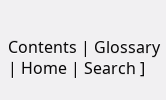Contents | Glossary | Home | Search ]